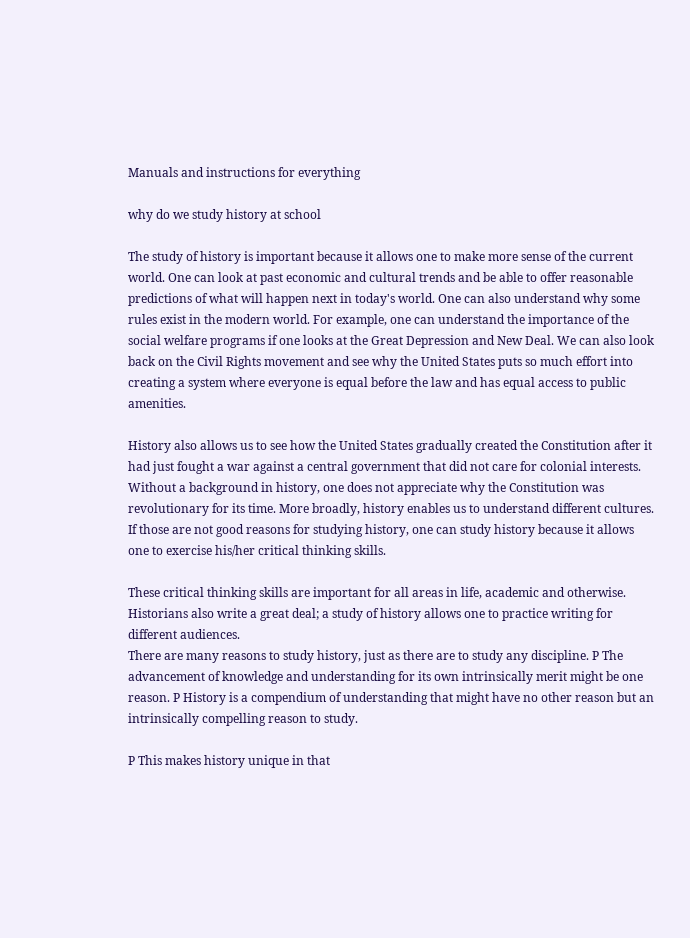Manuals and instructions for everything

why do we study history at school

The study of history is important because it allows one to make more sense of the current world. One can look at past economic and cultural trends and be able to offer reasonable predictions of what will happen next in today's world. One can also understand why some rules exist in the modern world. For example, one can understand the importance of the social welfare programs if one looks at the Great Depression and New Deal. We can also look back on the Civil Rights movement and see why the United States puts so much effort into creating a system where everyone is equal before the law and has equal access to public amenities.

History also allows us to see how the United States gradually created the Constitution after it had just fought a war against a central government that did not care for colonial interests. Without a background in history, one does not appreciate why the Constitution was revolutionary for its time. More broadly, history enables us to understand different cultures. If those are not good reasons for studying history, one can study history because it allows one to exercise his/her critical thinking skills.

These critical thinking skills are important for all areas in life, academic and otherwise. Historians also write a great deal; a study of history allows one to practice writing for different audiences.
There are many reasons to study history, just as there are to study any discipline. P The advancement of knowledge and understanding for its own intrinsically merit might be one reason. P History is a compendium of understanding that might have no other reason but an intrinsically compelling reason to study.

P This makes history unique in that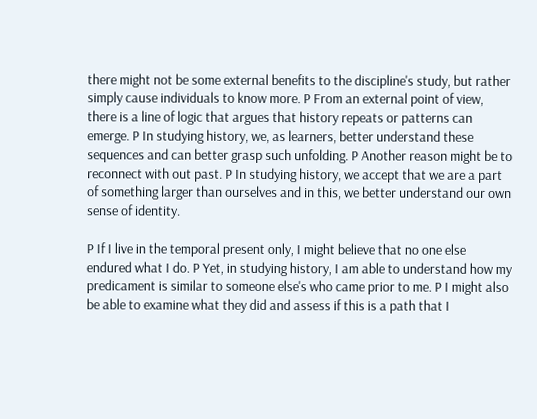there might not be some external benefits to the discipline's study, but rather simply cause individuals to know more. P From an external point of view, there is a line of logic that argues that history repeats or patterns can emerge. P In studying history, we, as learners, better understand these sequences and can better grasp such unfolding. P Another reason might be to reconnect with out past. P In studying history, we accept that we are a part of something larger than ourselves and in this, we better understand our own sense of identity.

P If I live in the temporal present only, I might believe that no one else endured what I do. P Yet, in studying history, I am able to understand how my predicament is similar to someone else's who came prior to me. P I might also be able to examine what they did and assess if this is a path that I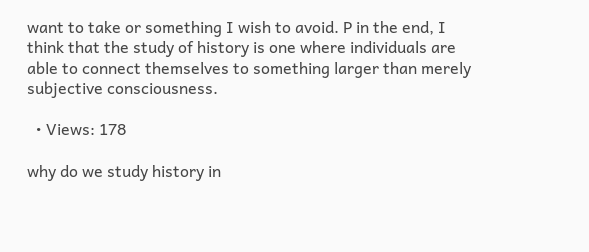want to take or something I wish to avoid. P in the end, I think that the study of history is one where individuals are able to connect themselves to something larger than merely subjective consciousness.

  • Views: 178

why do we study history in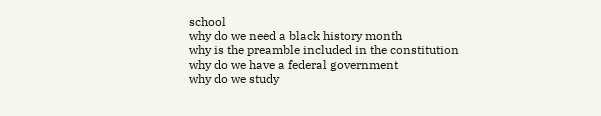school
why do we need a black history month
why is the preamble included in the constitution
why do we have a federal government
why do we study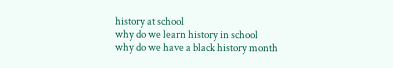history at school
why do we learn history in school
why do we have a black history month